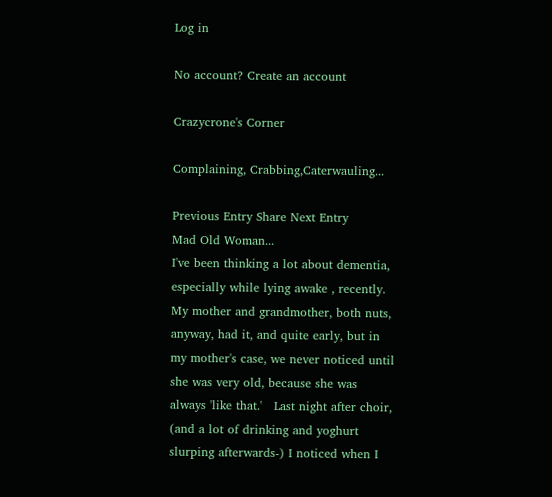Log in

No account? Create an account

Crazycrone's Corner

Complaining, Crabbing,Caterwauling...

Previous Entry Share Next Entry
Mad Old Woman...
I've been thinking a lot about dementia, especially while lying awake , recently. My mother and grandmother, both nuts, anyway, had it, and quite early, but in my mother's case, we never noticed until she was very old, because she was always 'like that.'   Last night after choir, (and a lot of drinking and yoghurt slurping afterwards-) I noticed when I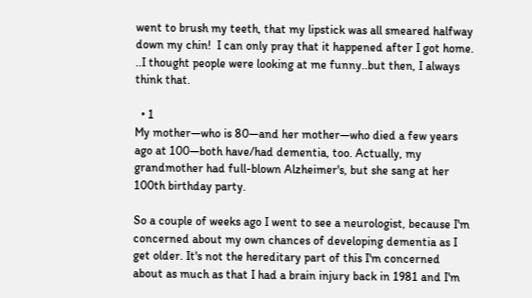went to brush my teeth, that my lipstick was all smeared halfway down my chin!  I can only pray that it happened after I got home. ..I thought people were looking at me funny..but then, I always think that.

  • 1
My mother—who is 80—and her mother—who died a few years ago at 100—both have/had dementia, too. Actually, my grandmother had full-blown Alzheimer's, but she sang at her 100th birthday party.

So a couple of weeks ago I went to see a neurologist, because I'm concerned about my own chances of developing dementia as I get older. It's not the hereditary part of this I'm concerned about as much as that I had a brain injury back in 1981 and I'm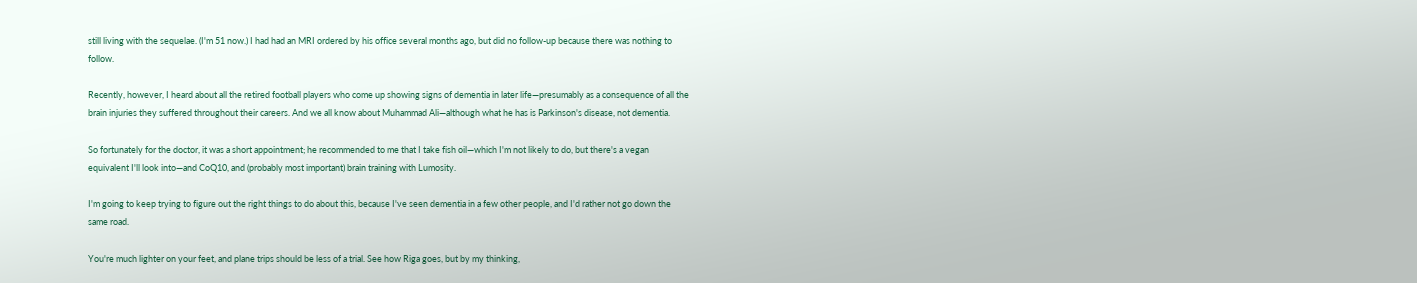still living with the sequelae. (I'm 51 now.) I had had an MRI ordered by his office several months ago, but did no follow-up because there was nothing to follow.

Recently, however, I heard about all the retired football players who come up showing signs of dementia in later life—presumably as a consequence of all the brain injuries they suffered throughout their careers. And we all know about Muhammad Ali—although what he has is Parkinson's disease, not dementia.

So fortunately for the doctor, it was a short appointment; he recommended to me that I take fish oil—which I'm not likely to do, but there's a vegan equivalent I'll look into—and CoQ10, and (probably most important) brain training with Lumosity.

I'm going to keep trying to figure out the right things to do about this, because I've seen dementia in a few other people, and I'd rather not go down the same road.

You're much lighter on your feet, and plane trips should be less of a trial. See how Riga goes, but by my thinking,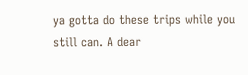ya gotta do these trips while you still can. A dear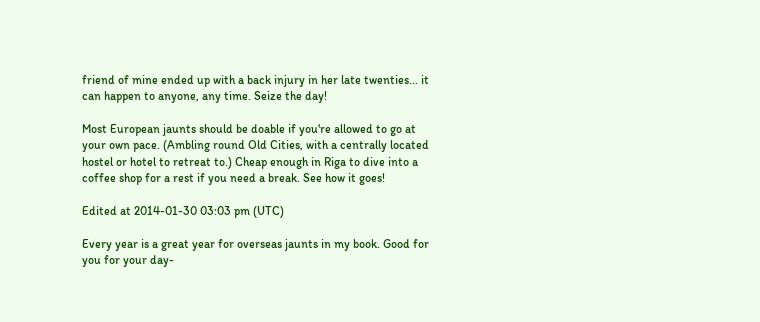friend of mine ended up with a back injury in her late twenties... it can happen to anyone, any time. Seize the day!

Most European jaunts should be doable if you're allowed to go at your own pace. (Ambling round Old Cities, with a centrally located hostel or hotel to retreat to.) Cheap enough in Riga to dive into a coffee shop for a rest if you need a break. See how it goes!

Edited at 2014-01-30 03:03 pm (UTC)

Every year is a great year for overseas jaunts in my book. Good for you for your day-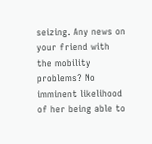seizing. Any news on your friend with the mobility problems? No imminent likelihood of her being able to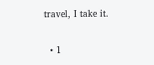travel, I take it.

  • 1